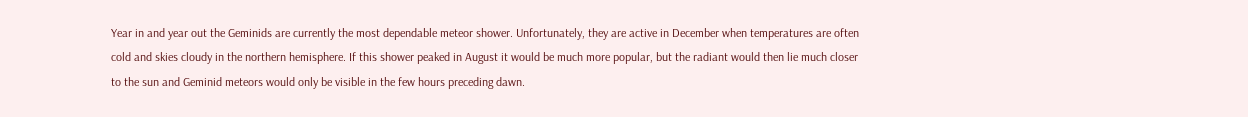Year in and year out the Geminids are currently the most dependable meteor shower. Unfortunately, they are active in December when temperatures are often cold and skies cloudy in the northern hemisphere. If this shower peaked in August it would be much more popular, but the radiant would then lie much closer to the sun and Geminid meteors would only be visible in the few hours preceding dawn.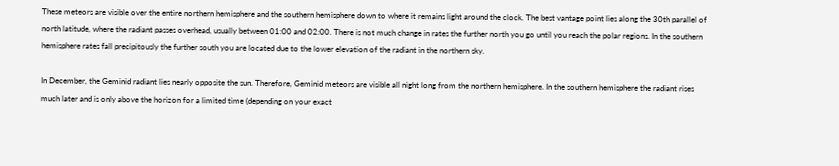These meteors are visible over the entire northern hemisphere and the southern hemisphere down to where it remains light around the clock. The best vantage point lies along the 30th parallel of north latitude, where the radiant passes overhead, usually between 01:00 and 02:00. There is not much change in rates the further north you go until you reach the polar regions. In the southern hemisphere rates fall precipitously the further south you are located due to the lower elevation of the radiant in the northern sky.

In December, the Geminid radiant lies nearly opposite the sun. Therefore, Geminid meteors are visible all night long from the northern hemisphere. In the southern hemisphere the radiant rises much later and is only above the horizon for a limited time (depending on your exact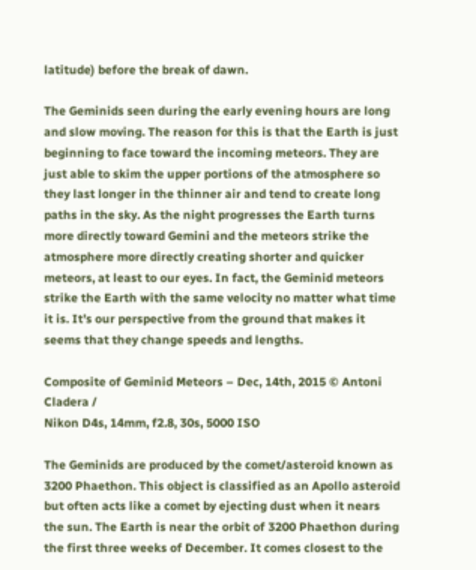latitude) before the break of dawn.

The Geminids seen during the early evening hours are long and slow moving. The reason for this is that the Earth is just beginning to face toward the incoming meteors. They are just able to skim the upper portions of the atmosphere so they last longer in the thinner air and tend to create long paths in the sky. As the night progresses the Earth turns more directly toward Gemini and the meteors strike the atmosphere more directly creating shorter and quicker meteors, at least to our eyes. In fact, the Geminid meteors strike the Earth with the same velocity no matter what time it is. It’s our perspective from the ground that makes it seems that they change speeds and lengths.

Composite of Geminid Meteors – Dec, 14th, 2015 © Antoni Cladera /
Nikon D4s, 14mm, f2.8, 30s, 5000 ISO

The Geminids are produced by the comet/asteroid known as 3200 Phaethon. This object is classified as an Apollo asteroid but often acts like a comet by ejecting dust when it nears the sun. The Earth is near the orbit of 3200 Phaethon during the first three weeks of December. It comes closest to the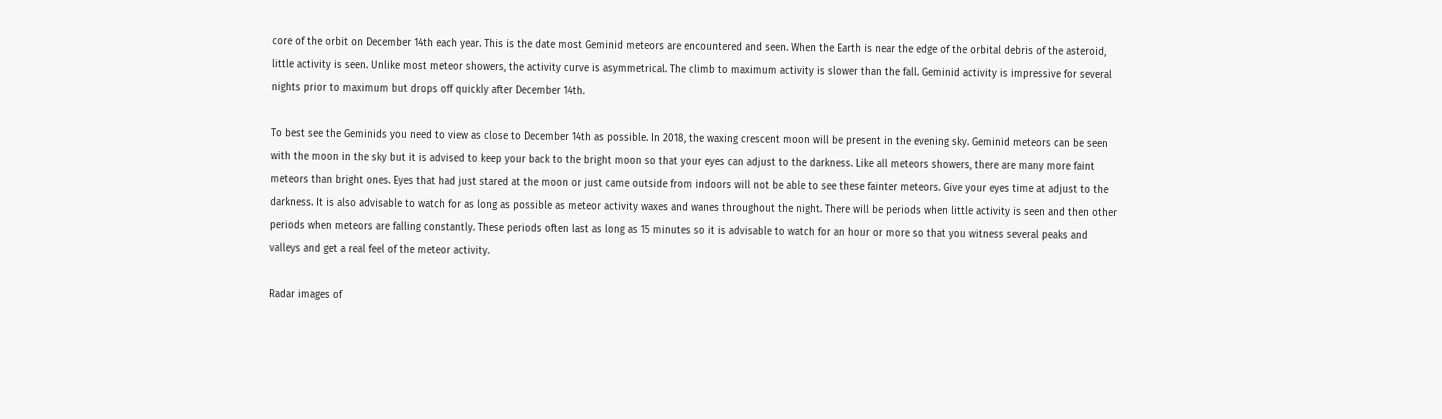core of the orbit on December 14th each year. This is the date most Geminid meteors are encountered and seen. When the Earth is near the edge of the orbital debris of the asteroid, little activity is seen. Unlike most meteor showers, the activity curve is asymmetrical. The climb to maximum activity is slower than the fall. Geminid activity is impressive for several nights prior to maximum but drops off quickly after December 14th.

To best see the Geminids you need to view as close to December 14th as possible. In 2018, the waxing crescent moon will be present in the evening sky. Geminid meteors can be seen with the moon in the sky but it is advised to keep your back to the bright moon so that your eyes can adjust to the darkness. Like all meteors showers, there are many more faint meteors than bright ones. Eyes that had just stared at the moon or just came outside from indoors will not be able to see these fainter meteors. Give your eyes time at adjust to the darkness. It is also advisable to watch for as long as possible as meteor activity waxes and wanes throughout the night. There will be periods when little activity is seen and then other periods when meteors are falling constantly. These periods often last as long as 15 minutes so it is advisable to watch for an hour or more so that you witness several peaks and valleys and get a real feel of the meteor activity.

Radar images of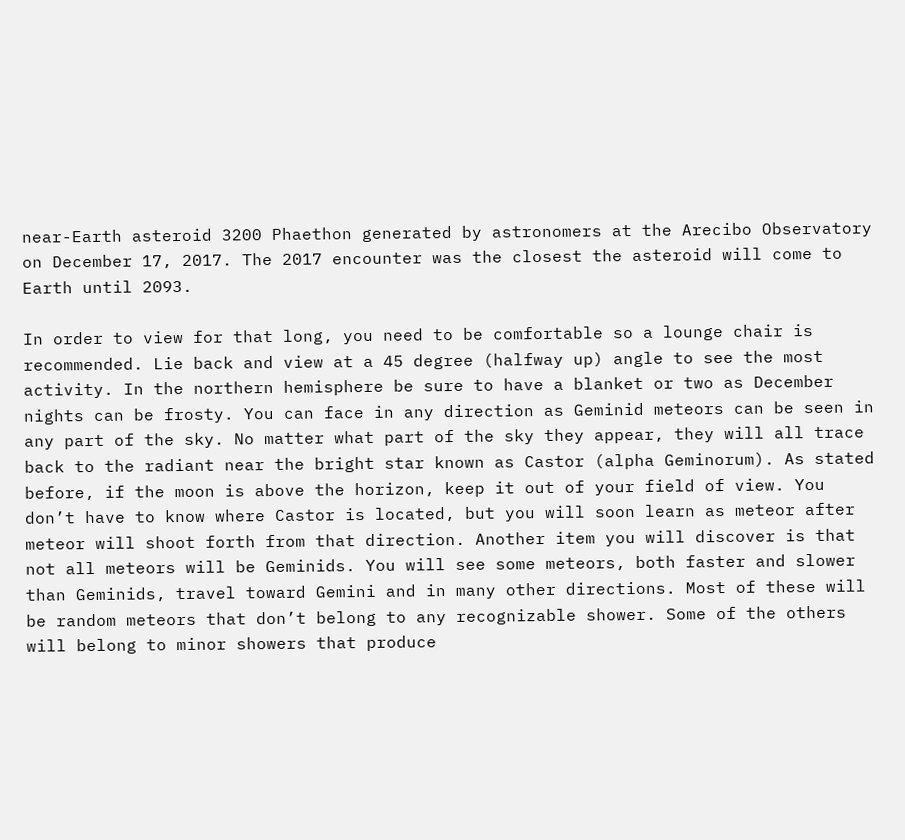near-Earth asteroid 3200 Phaethon generated by astronomers at the Arecibo Observatory on December 17, 2017. The 2017 encounter was the closest the asteroid will come to Earth until 2093.

In order to view for that long, you need to be comfortable so a lounge chair is recommended. Lie back and view at a 45 degree (halfway up) angle to see the most activity. In the northern hemisphere be sure to have a blanket or two as December nights can be frosty. You can face in any direction as Geminid meteors can be seen in any part of the sky. No matter what part of the sky they appear, they will all trace back to the radiant near the bright star known as Castor (alpha Geminorum). As stated before, if the moon is above the horizon, keep it out of your field of view. You don’t have to know where Castor is located, but you will soon learn as meteor after meteor will shoot forth from that direction. Another item you will discover is that not all meteors will be Geminids. You will see some meteors, both faster and slower than Geminids, travel toward Gemini and in many other directions. Most of these will be random meteors that don’t belong to any recognizable shower. Some of the others will belong to minor showers that produce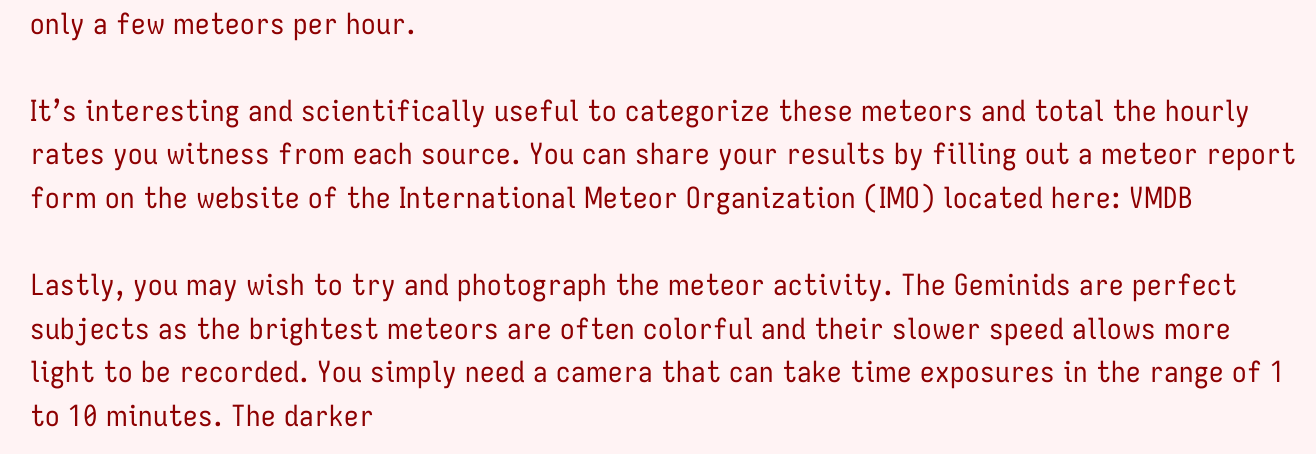only a few meteors per hour.

It’s interesting and scientifically useful to categorize these meteors and total the hourly rates you witness from each source. You can share your results by filling out a meteor report form on the website of the International Meteor Organization (IMO) located here: VMDB

Lastly, you may wish to try and photograph the meteor activity. The Geminids are perfect subjects as the brightest meteors are often colorful and their slower speed allows more light to be recorded. You simply need a camera that can take time exposures in the range of 1 to 10 minutes. The darker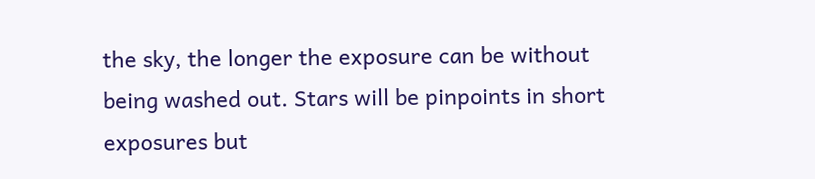the sky, the longer the exposure can be without being washed out. Stars will be pinpoints in short exposures but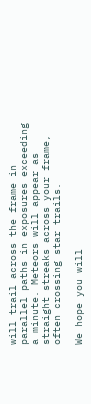will trail across the frame in parallel paths in exposures exceeding a minute. Meteors will appear as straight streaks across your frame, often crossing star trails.

We hope you will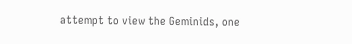attempt to view the Geminids, one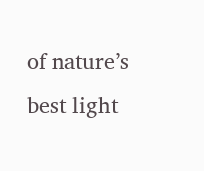of nature’s best light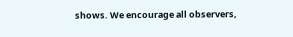shows. We encourage all observers,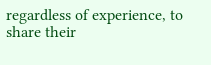regardless of experience, to share their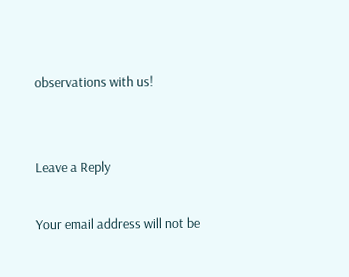observations with us!


Leave a Reply

Your email address will not be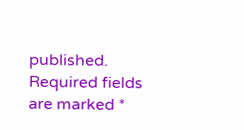published. Required fields are marked *